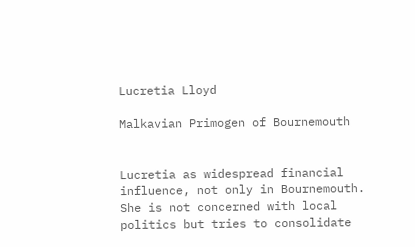Lucretia Lloyd

Malkavian Primogen of Bournemouth


Lucretia as widespread financial influence, not only in Bournemouth. She is not concerned with local politics but tries to consolidate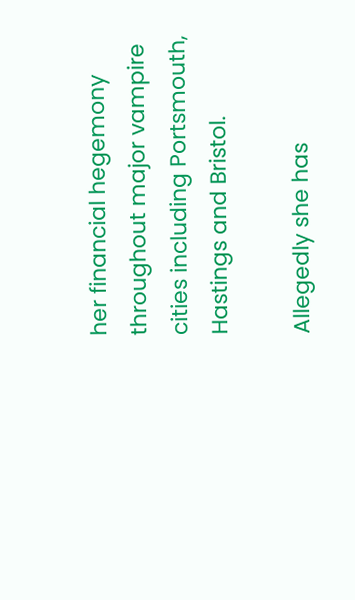her financial hegemony throughout major vampire cities including Portsmouth, Hastings and Bristol.

Allegedly she has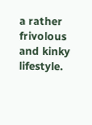a rather frivolous and kinky lifestyle.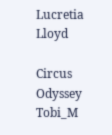Lucretia Lloyd

Circus Odyssey Tobi_M